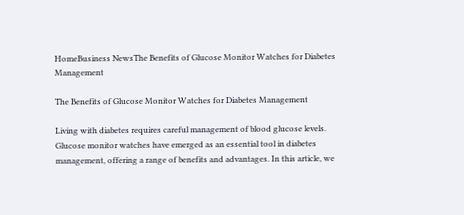HomeBusiness NewsThe Benefits of Glucose Monitor Watches for Diabetes Management

The Benefits of Glucose Monitor Watches for Diabetes Management

Living with diabetes requires careful management of blood glucose levels. Glucose monitor watches have emerged as an essential tool in diabetes management, offering a range of benefits and advantages. In this article, we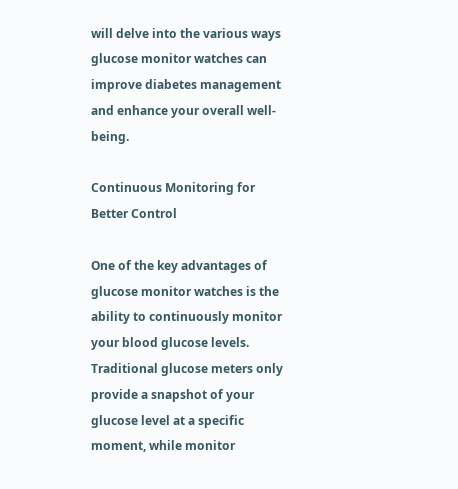will delve into the various ways glucose monitor watches can improve diabetes management and enhance your overall well-being.

Continuous Monitoring for Better Control

One of the key advantages of glucose monitor watches is the ability to continuously monitor your blood glucose levels. Traditional glucose meters only provide a snapshot of your glucose level at a specific moment, while monitor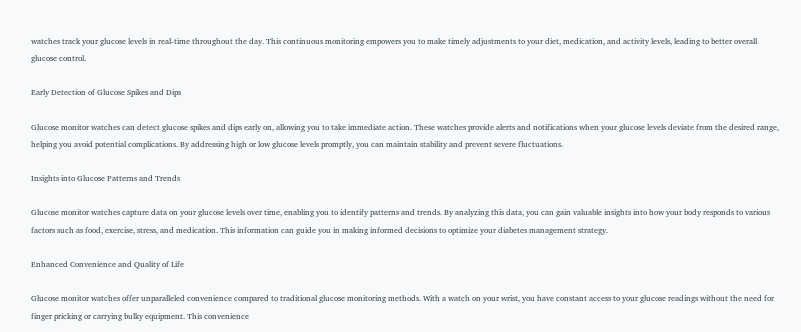watches track your glucose levels in real-time throughout the day. This continuous monitoring empowers you to make timely adjustments to your diet, medication, and activity levels, leading to better overall glucose control.

Early Detection of Glucose Spikes and Dips

Glucose monitor watches can detect glucose spikes and dips early on, allowing you to take immediate action. These watches provide alerts and notifications when your glucose levels deviate from the desired range, helping you avoid potential complications. By addressing high or low glucose levels promptly, you can maintain stability and prevent severe fluctuations.

Insights into Glucose Patterns and Trends

Glucose monitor watches capture data on your glucose levels over time, enabling you to identify patterns and trends. By analyzing this data, you can gain valuable insights into how your body responds to various factors such as food, exercise, stress, and medication. This information can guide you in making informed decisions to optimize your diabetes management strategy.

Enhanced Convenience and Quality of Life

Glucose monitor watches offer unparalleled convenience compared to traditional glucose monitoring methods. With a watch on your wrist, you have constant access to your glucose readings without the need for finger pricking or carrying bulky equipment. This convenience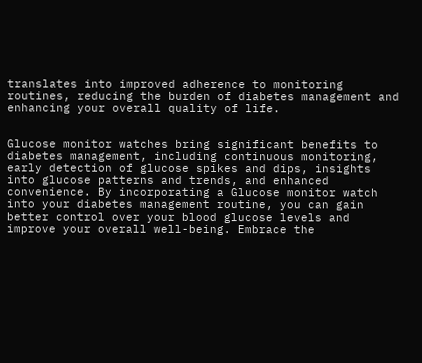translates into improved adherence to monitoring routines, reducing the burden of diabetes management and enhancing your overall quality of life.


Glucose monitor watches bring significant benefits to diabetes management, including continuous monitoring, early detection of glucose spikes and dips, insights into glucose patterns and trends, and enhanced convenience. By incorporating a Glucose monitor watch into your diabetes management routine, you can gain better control over your blood glucose levels and improve your overall well-being. Embrace the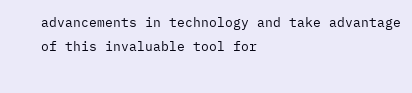advancements in technology and take advantage of this invaluable tool for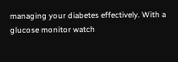managing your diabetes effectively. With a glucose monitor watch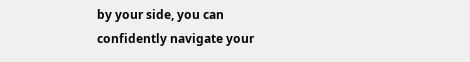by your side, you can confidently navigate your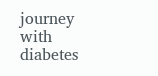journey with diabetes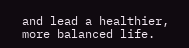and lead a healthier, more balanced life.